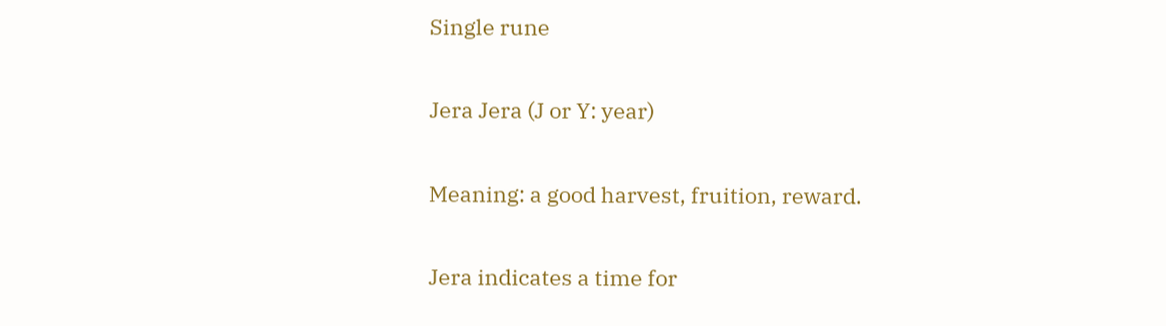Single rune

Jera Jera (J or Y: year)

Meaning: a good harvest, fruition, reward.

Jera indicates a time for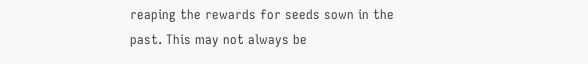reaping the rewards for seeds sown in the past. This may not always be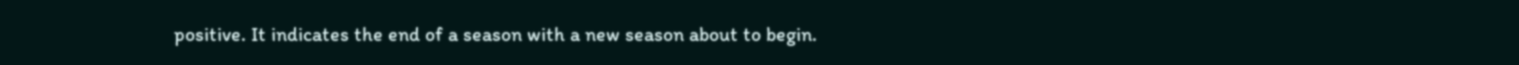positive. It indicates the end of a season with a new season about to begin.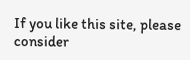If you like this site, please consider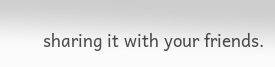sharing it with your friends.